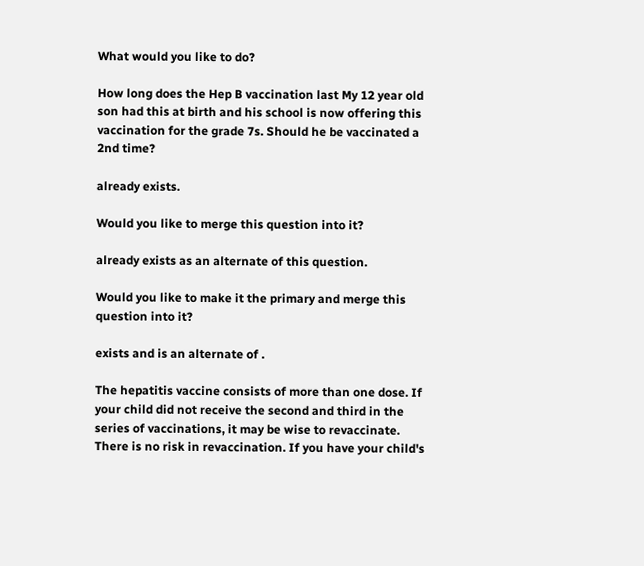What would you like to do?

How long does the Hep B vaccination last My 12 year old son had this at birth and his school is now offering this vaccination for the grade 7s. Should he be vaccinated a 2nd time?

already exists.

Would you like to merge this question into it?

already exists as an alternate of this question.

Would you like to make it the primary and merge this question into it?

exists and is an alternate of .

The hepatitis vaccine consists of more than one dose. If your child did not receive the second and third in the series of vaccinations, it may be wise to revaccinate. There is no risk in revaccination. If you have your child's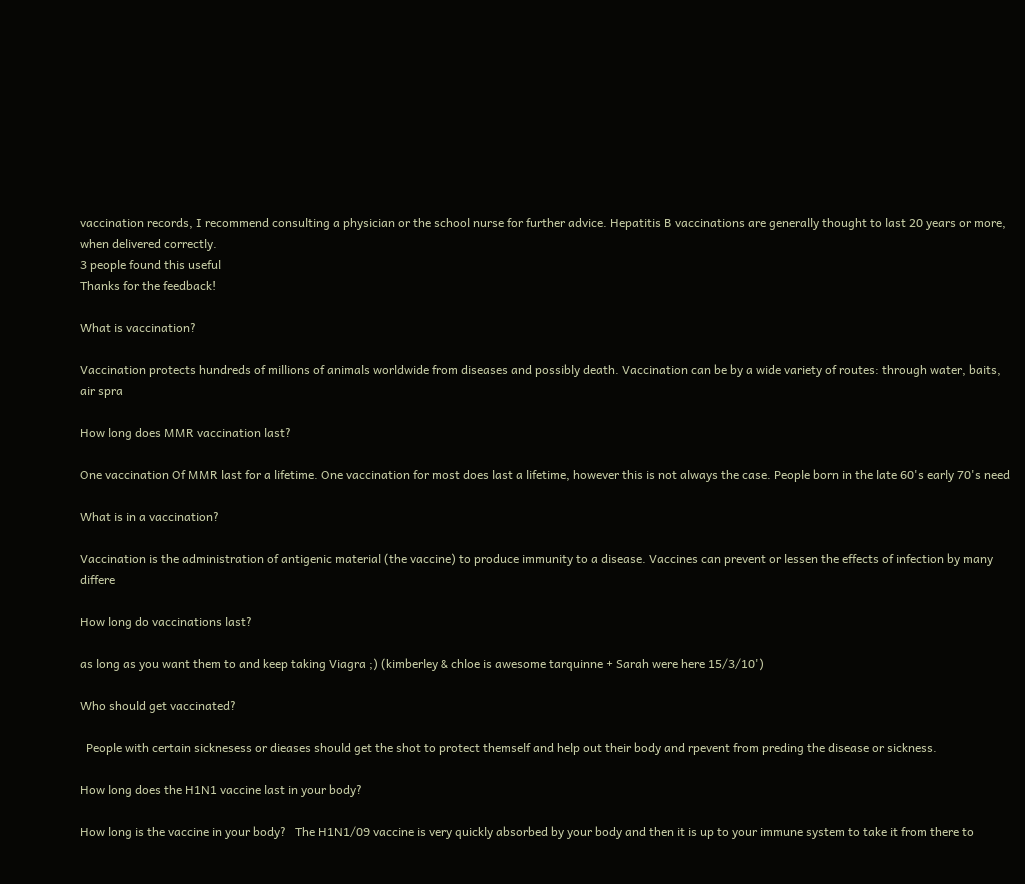vaccination records, I recommend consulting a physician or the school nurse for further advice. Hepatitis B vaccinations are generally thought to last 20 years or more, when delivered correctly.
3 people found this useful
Thanks for the feedback!

What is vaccination?

Vaccination protects hundreds of millions of animals worldwide from diseases and possibly death. Vaccination can be by a wide variety of routes: through water, baits, air spra

How long does MMR vaccination last?

One vaccination Of MMR last for a lifetime. One vaccination for most does last a lifetime, however this is not always the case. People born in the late 60's early 70's need

What is in a vaccination?

Vaccination is the administration of antigenic material (the vaccine) to produce immunity to a disease. Vaccines can prevent or lessen the effects of infection by many differe

How long do vaccinations last?

as long as you want them to and keep taking Viagra ;) (kimberley & chloe is awesome tarquinne + Sarah were here 15/3/10')

Who should get vaccinated?

  People with certain sicknesess or dieases should get the shot to protect themself and help out their body and rpevent from preding the disease or sickness.

How long does the H1N1 vaccine last in your body?

How long is the vaccine in your body?   The H1N1/09 vaccine is very quickly absorbed by your body and then it is up to your immune system to take it from there to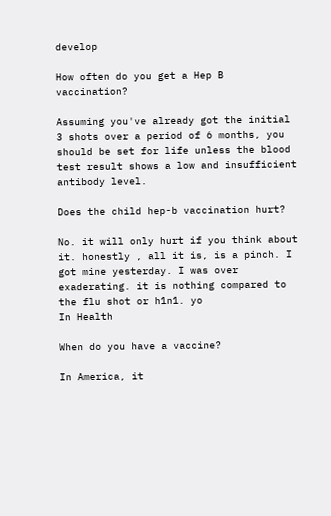develop

How often do you get a Hep B vaccination?

Assuming you've already got the initial 3 shots over a period of 6 months, you should be set for life unless the blood test result shows a low and insufficient antibody level.

Does the child hep-b vaccination hurt?

No. it will only hurt if you think about it. honestly , all it is, is a pinch. I got mine yesterday. I was over exaderating. it is nothing compared to the flu shot or h1n1. yo
In Health

When do you have a vaccine?

In America, it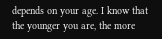depends on your age. I know that the younger you are, the more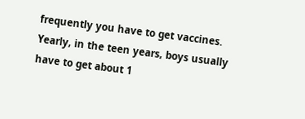frequently you have to get vaccines. Yearly, in the teen years, boys usually have to get about 1